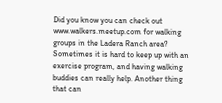Did you know you can check out www.walkers.meetup.com for walking groups in the Ladera Ranch area? Sometimes it is hard to keep up with an exercise program, and having walking buddies can really help. Another thing that can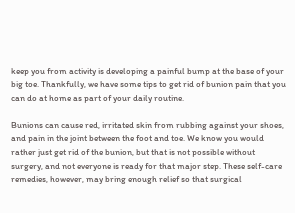keep you from activity is developing a painful bump at the base of your big toe. Thankfully, we have some tips to get rid of bunion pain that you can do at home as part of your daily routine.

Bunions can cause red, irritated skin from rubbing against your shoes, and pain in the joint between the foot and toe. We know you would rather just get rid of the bunion, but that is not possible without surgery, and not everyone is ready for that major step. These self-care remedies, however, may bring enough relief so that surgical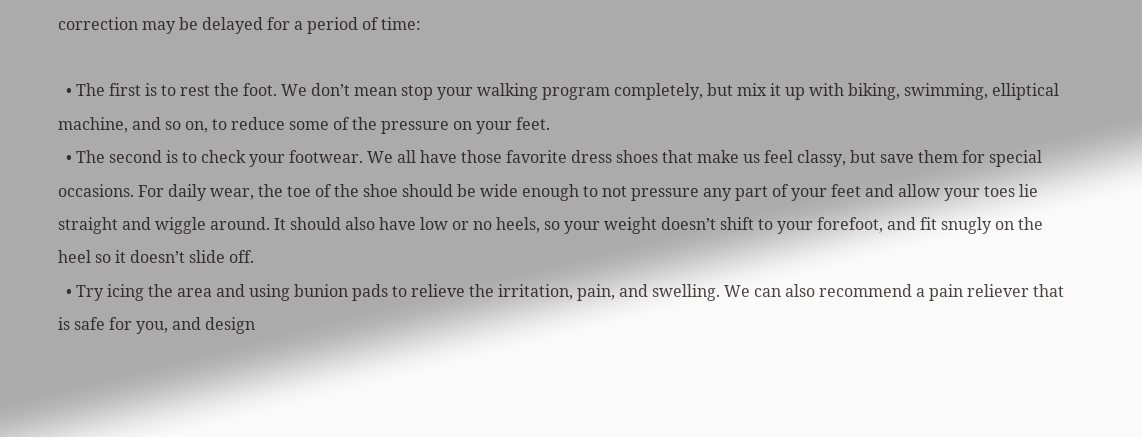correction may be delayed for a period of time:

  • The first is to rest the foot. We don’t mean stop your walking program completely, but mix it up with biking, swimming, elliptical machine, and so on, to reduce some of the pressure on your feet.
  • The second is to check your footwear. We all have those favorite dress shoes that make us feel classy, but save them for special occasions. For daily wear, the toe of the shoe should be wide enough to not pressure any part of your feet and allow your toes lie straight and wiggle around. It should also have low or no heels, so your weight doesn’t shift to your forefoot, and fit snugly on the heel so it doesn’t slide off.
  • Try icing the area and using bunion pads to relieve the irritation, pain, and swelling. We can also recommend a pain reliever that is safe for you, and design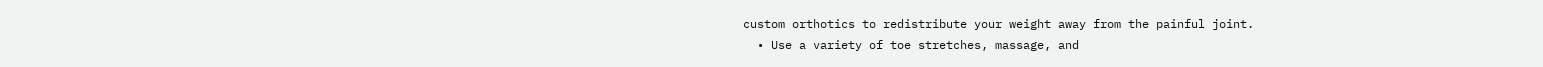custom orthotics to redistribute your weight away from the painful joint.
  • Use a variety of toe stretches, massage, and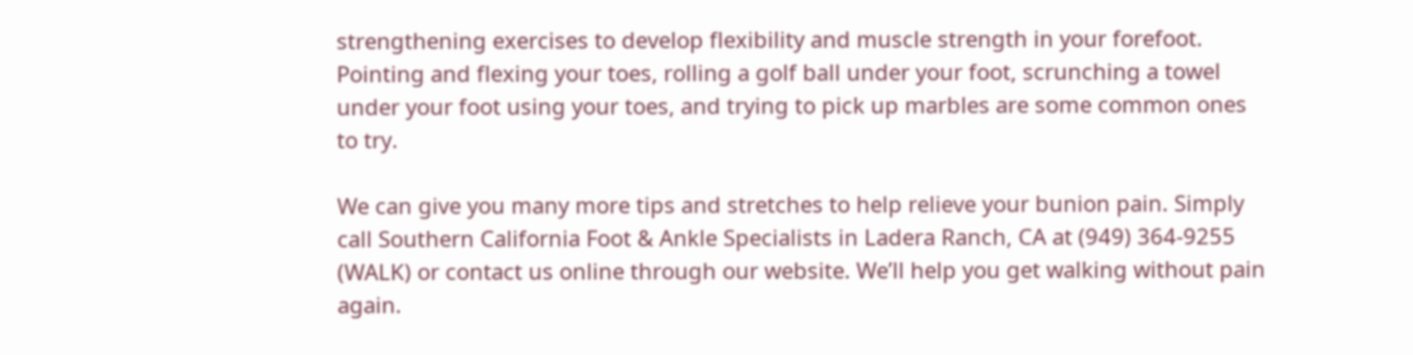strengthening exercises to develop flexibility and muscle strength in your forefoot. Pointing and flexing your toes, rolling a golf ball under your foot, scrunching a towel under your foot using your toes, and trying to pick up marbles are some common ones to try.

We can give you many more tips and stretches to help relieve your bunion pain. Simply call Southern California Foot & Ankle Specialists in Ladera Ranch, CA at (949) 364-9255 (WALK) or contact us online through our website. We’ll help you get walking without pain again.